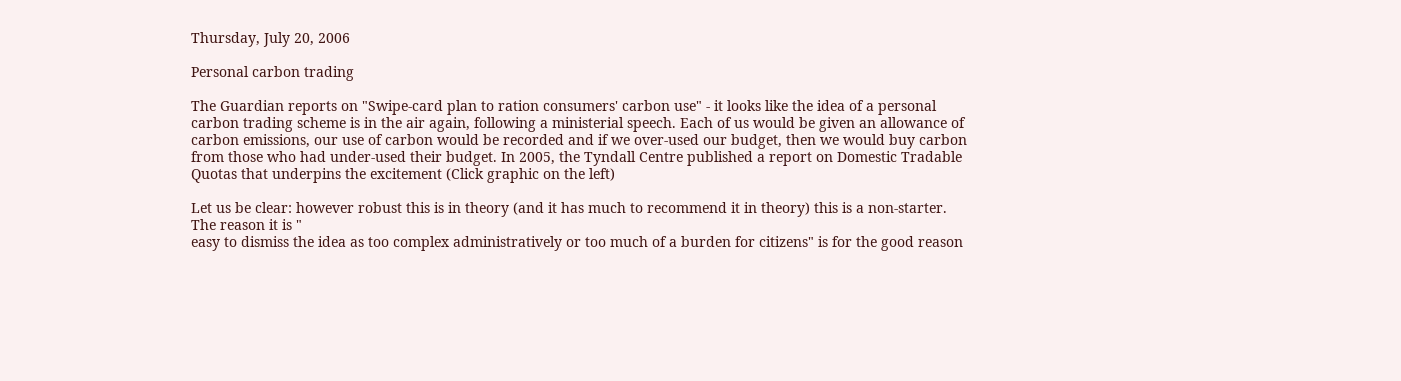Thursday, July 20, 2006

Personal carbon trading

The Guardian reports on "Swipe-card plan to ration consumers' carbon use" - it looks like the idea of a personal carbon trading scheme is in the air again, following a ministerial speech. Each of us would be given an allowance of carbon emissions, our use of carbon would be recorded and if we over-used our budget, then we would buy carbon from those who had under-used their budget. In 2005, the Tyndall Centre published a report on Domestic Tradable Quotas that underpins the excitement (Click graphic on the left)

Let us be clear: however robust this is in theory (and it has much to recommend it in theory) this is a non-starter. The reason it is "
easy to dismiss the idea as too complex administratively or too much of a burden for citizens" is for the good reason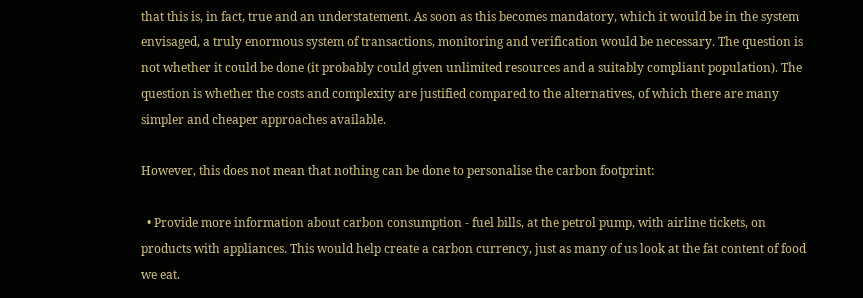that this is, in fact, true and an understatement. As soon as this becomes mandatory, which it would be in the system envisaged, a truly enormous system of transactions, monitoring and verification would be necessary. The question is not whether it could be done (it probably could given unlimited resources and a suitably compliant population). The question is whether the costs and complexity are justified compared to the alternatives, of which there are many simpler and cheaper approaches available.

However, this does not mean that nothing can be done to personalise the carbon footprint:

  • Provide more information about carbon consumption - fuel bills, at the petrol pump, with airline tickets, on products with appliances. This would help create a carbon currency, just as many of us look at the fat content of food we eat.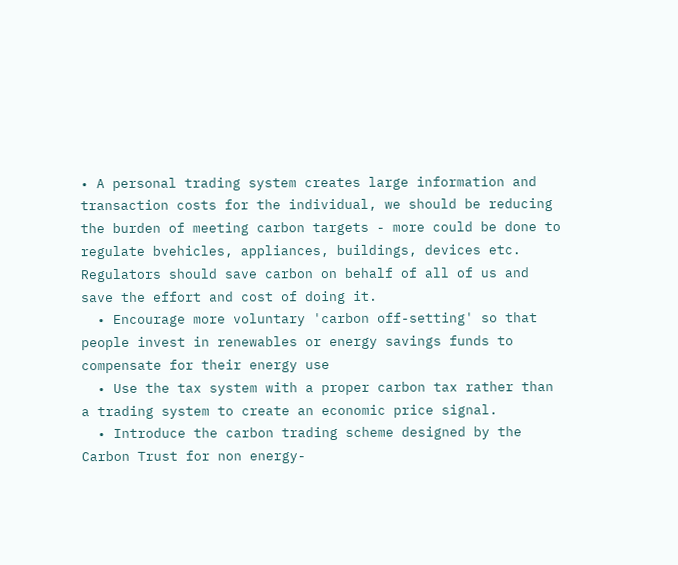• A personal trading system creates large information and transaction costs for the individual, we should be reducing the burden of meeting carbon targets - more could be done to regulate bvehicles, appliances, buildings, devices etc. Regulators should save carbon on behalf of all of us and save the effort and cost of doing it.
  • Encourage more voluntary 'carbon off-setting' so that people invest in renewables or energy savings funds to compensate for their energy use
  • Use the tax system with a proper carbon tax rather than a trading system to create an economic price signal.
  • Introduce the carbon trading scheme designed by the Carbon Trust for non energy-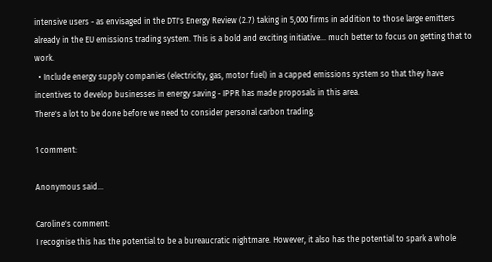intensive users - as envisaged in the DTI's Energy Review (2.7) taking in 5,000 firms in addition to those large emitters already in the EU emissions trading system. This is a bold and exciting initiative... much better to focus on getting that to work.
  • Include energy supply companies (electricity, gas, motor fuel) in a capped emissions system so that they have incentives to develop businesses in energy saving - IPPR has made proposals in this area.
There's a lot to be done before we need to consider personal carbon trading.

1 comment:

Anonymous said...

Caroline's comment:
I recognise this has the potential to be a bureaucratic nightmare. However, it also has the potential to spark a whole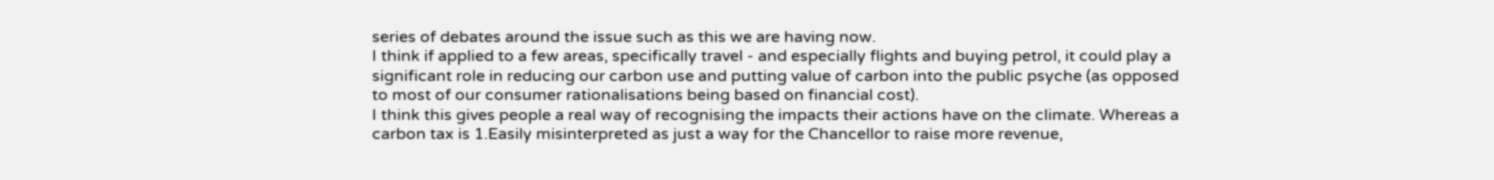series of debates around the issue such as this we are having now.
I think if applied to a few areas, specifically travel - and especially flights and buying petrol, it could play a significant role in reducing our carbon use and putting value of carbon into the public psyche (as opposed to most of our consumer rationalisations being based on financial cost).
I think this gives people a real way of recognising the impacts their actions have on the climate. Whereas a carbon tax is 1.Easily misinterpreted as just a way for the Chancellor to raise more revenue,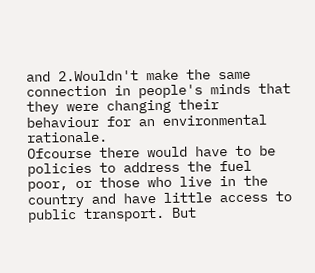and 2.Wouldn't make the same connection in people's minds that they were changing their behaviour for an environmental rationale.
Ofcourse there would have to be policies to address the fuel poor, or those who live in the country and have little access to public transport. But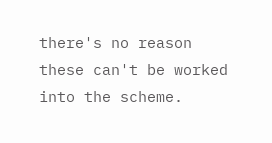there's no reason these can't be worked into the scheme.